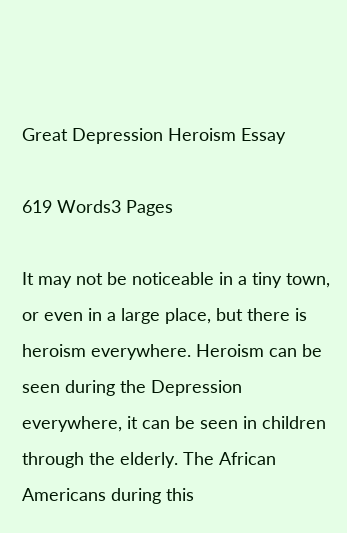Great Depression Heroism Essay

619 Words3 Pages

It may not be noticeable in a tiny town, or even in a large place, but there is heroism everywhere. Heroism can be seen during the Depression everywhere, it can be seen in children through the elderly. The African Americans during this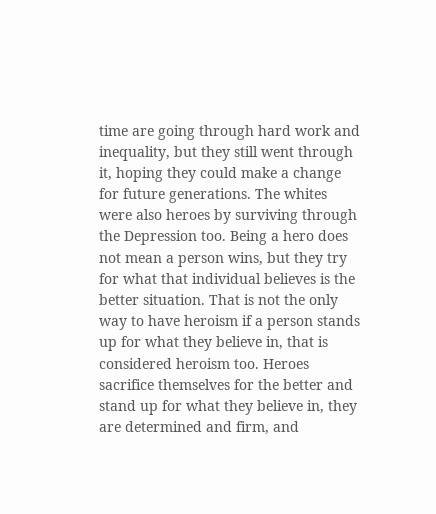time are going through hard work and inequality, but they still went through it, hoping they could make a change for future generations. The whites were also heroes by surviving through the Depression too. Being a hero does not mean a person wins, but they try for what that individual believes is the better situation. That is not the only way to have heroism if a person stands up for what they believe in, that is considered heroism too. Heroes sacrifice themselves for the better and stand up for what they believe in, they are determined and firm, and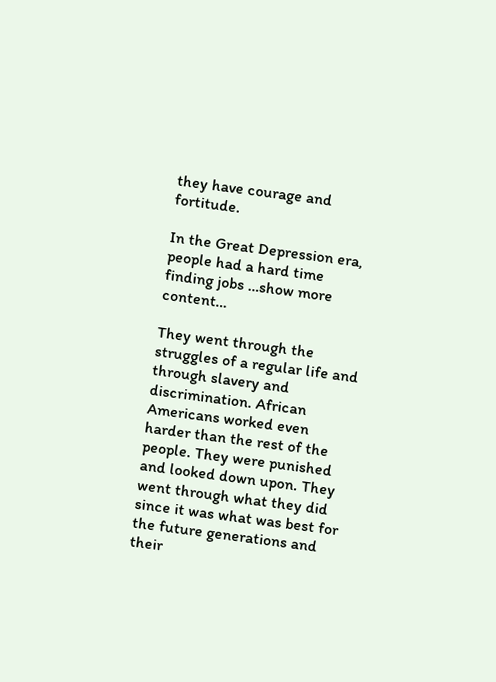they have courage and fortitude.

In the Great Depression era, people had a hard time finding jobs …show more content…

They went through the struggles of a regular life and through slavery and discrimination. African Americans worked even harder than the rest of the people. They were punished and looked down upon. They went through what they did since it was what was best for the future generations and their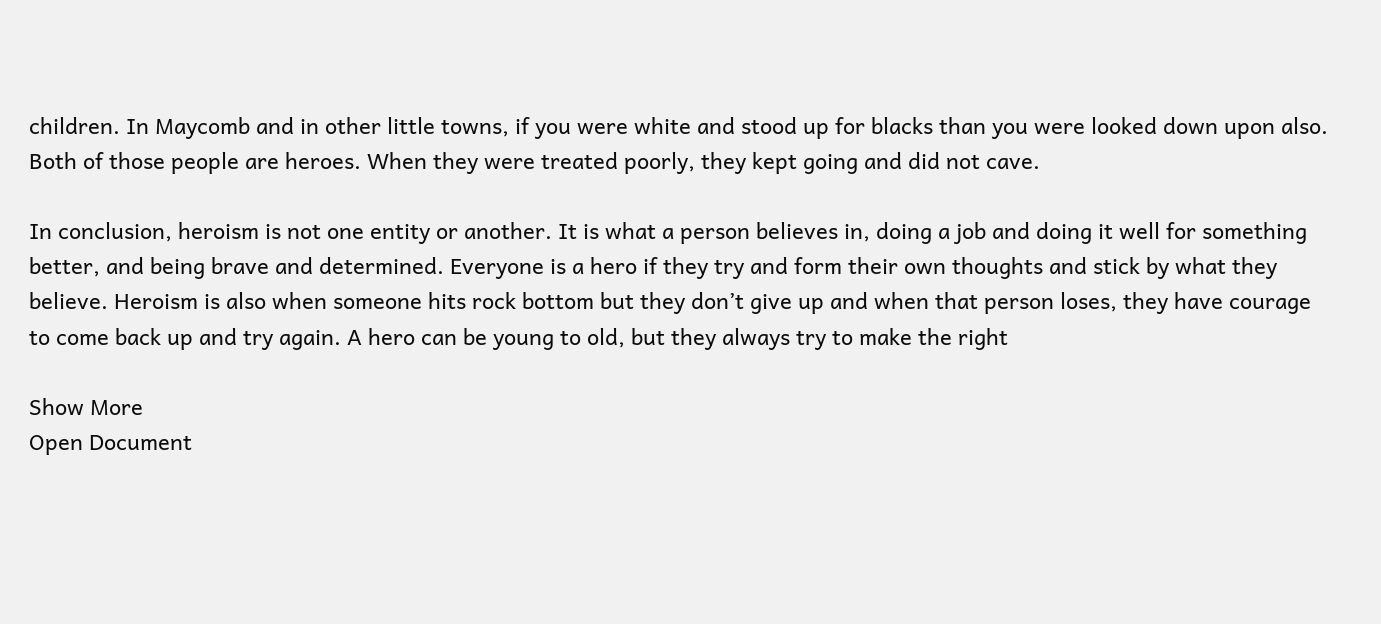children. In Maycomb and in other little towns, if you were white and stood up for blacks than you were looked down upon also. Both of those people are heroes. When they were treated poorly, they kept going and did not cave.

In conclusion, heroism is not one entity or another. It is what a person believes in, doing a job and doing it well for something better, and being brave and determined. Everyone is a hero if they try and form their own thoughts and stick by what they believe. Heroism is also when someone hits rock bottom but they don’t give up and when that person loses, they have courage to come back up and try again. A hero can be young to old, but they always try to make the right

Show More
Open Document